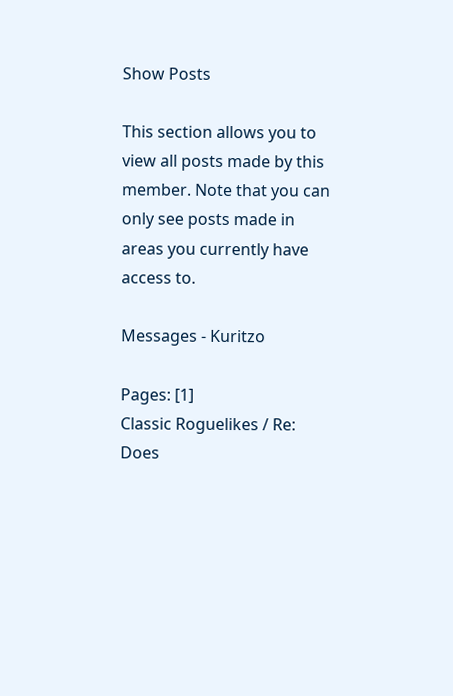Show Posts

This section allows you to view all posts made by this member. Note that you can only see posts made in areas you currently have access to.

Messages - Kuritzo

Pages: [1]
Classic Roguelikes / Re: Does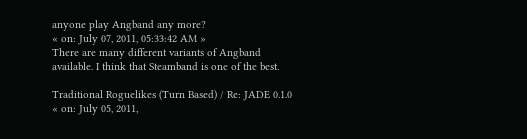anyone play Angband any more?
« on: July 07, 2011, 05:33:42 AM »
There are many different variants of Angband available. I think that Steamband is one of the best.

Traditional Roguelikes (Turn Based) / Re: JADE 0.1.0
« on: July 05, 2011,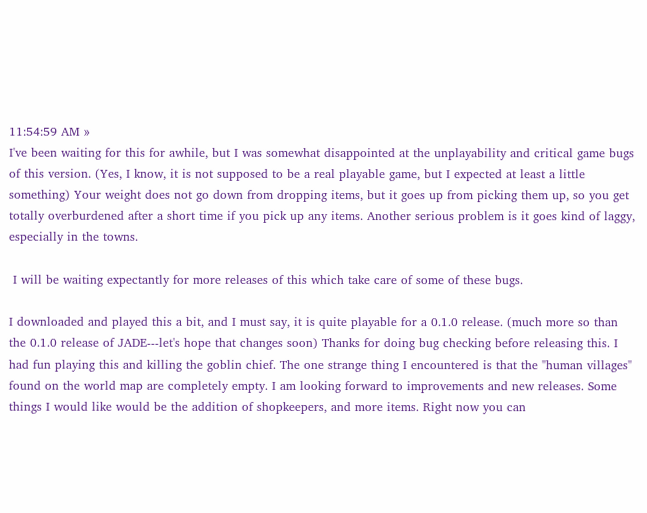11:54:59 AM »
I've been waiting for this for awhile, but I was somewhat disappointed at the unplayability and critical game bugs of this version. (Yes, I know, it is not supposed to be a real playable game, but I expected at least a little something) Your weight does not go down from dropping items, but it goes up from picking them up, so you get totally overburdened after a short time if you pick up any items. Another serious problem is it goes kind of laggy, especially in the towns.

 I will be waiting expectantly for more releases of this which take care of some of these bugs.

I downloaded and played this a bit, and I must say, it is quite playable for a 0.1.0 release. (much more so than the 0.1.0 release of JADE---let's hope that changes soon) Thanks for doing bug checking before releasing this. I had fun playing this and killing the goblin chief. The one strange thing I encountered is that the "human villages" found on the world map are completely empty. I am looking forward to improvements and new releases. Some things I would like would be the addition of shopkeepers, and more items. Right now you can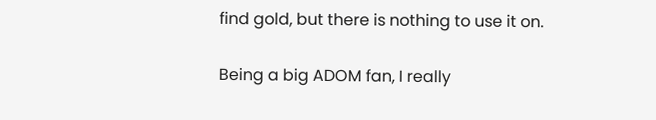find gold, but there is nothing to use it on.

Being a big ADOM fan, I really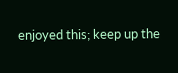enjoyed this; keep up the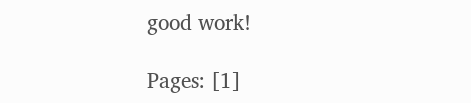good work!

Pages: [1]